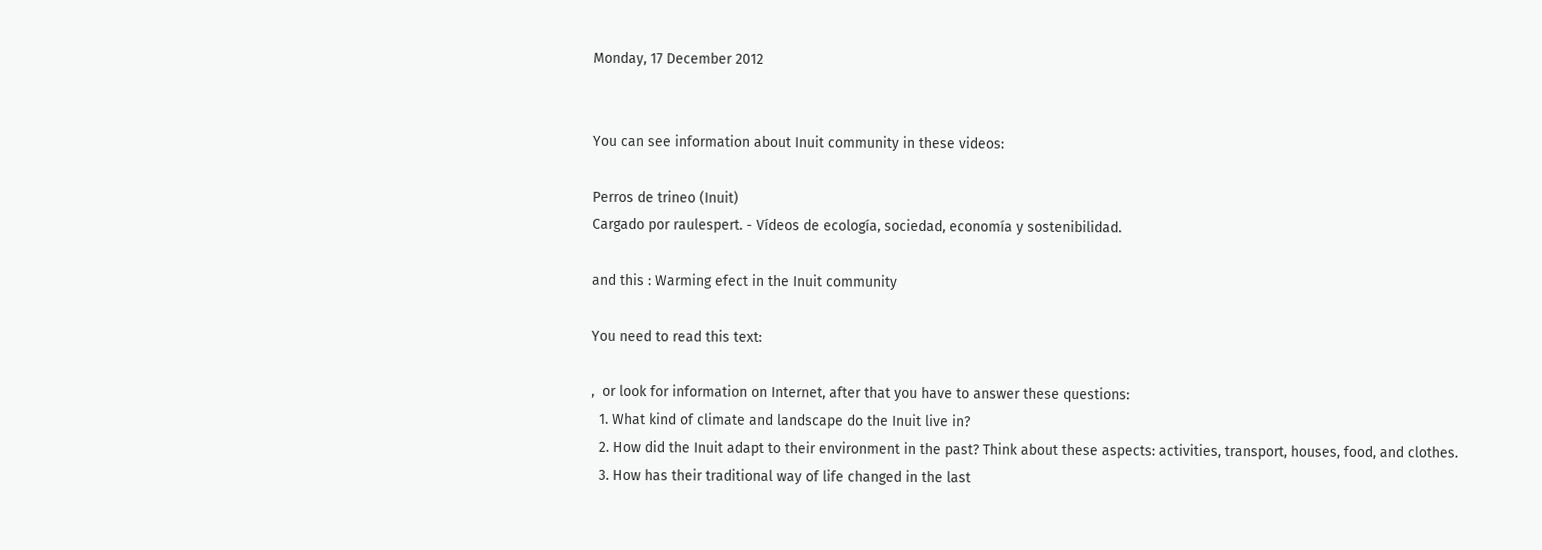Monday, 17 December 2012


You can see information about Inuit community in these videos:

Perros de trineo (Inuit)
Cargado por raulespert. - Vídeos de ecología, sociedad, economía y sostenibilidad.

and this : Warming efect in the Inuit community

You need to read this text:

,  or look for information on Internet, after that you have to answer these questions:
  1. What kind of climate and landscape do the Inuit live in?
  2. How did the Inuit adapt to their environment in the past? Think about these aspects: activities, transport, houses, food, and clothes.
  3. How has their traditional way of life changed in the last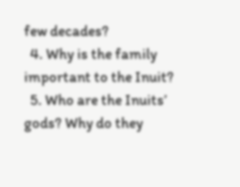few decades?
  4. Why is the family important to the Inuit?
  5. Who are the Inuits’ gods? Why do they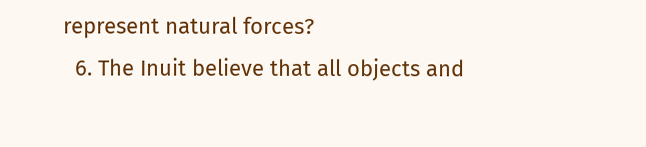represent natural forces?
  6. The Inuit believe that all objects and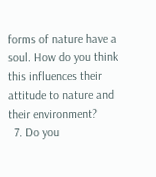forms of nature have a soul. How do you think this influences their attitude to nature and their environment?
  7. Do you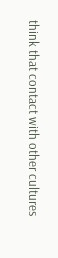think that contact with other cultures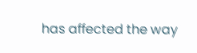has affected the way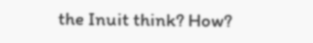the Inuit think? How?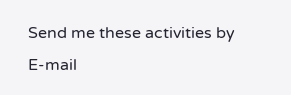Send me these activities by E-mail